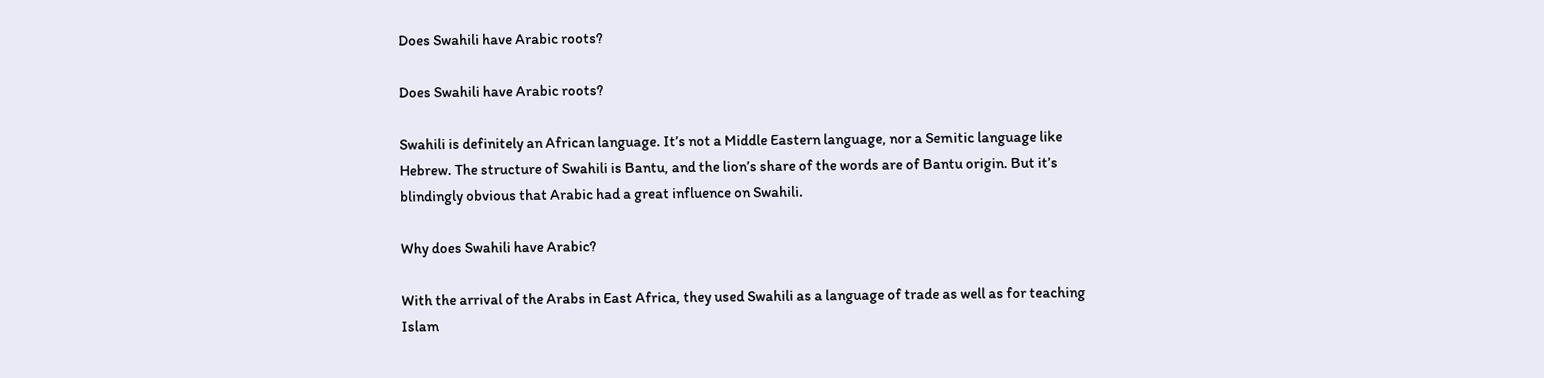Does Swahili have Arabic roots?

Does Swahili have Arabic roots?

Swahili is definitely an African language. It’s not a Middle Eastern language, nor a Semitic language like Hebrew. The structure of Swahili is Bantu, and the lion’s share of the words are of Bantu origin. But it’s blindingly obvious that Arabic had a great influence on Swahili.

Why does Swahili have Arabic?

With the arrival of the Arabs in East Africa, they used Swahili as a language of trade as well as for teaching Islam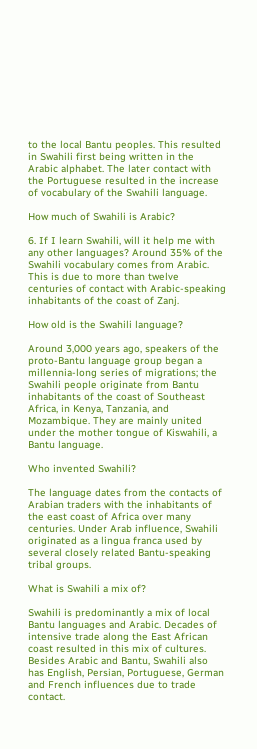to the local Bantu peoples. This resulted in Swahili first being written in the Arabic alphabet. The later contact with the Portuguese resulted in the increase of vocabulary of the Swahili language.

How much of Swahili is Arabic?

6. If I learn Swahili, will it help me with any other languages? Around 35% of the Swahili vocabulary comes from Arabic. This is due to more than twelve centuries of contact with Arabic-speaking inhabitants of the coast of Zanj.

How old is the Swahili language?

Around 3,000 years ago, speakers of the proto-Bantu language group began a millennia-long series of migrations; the Swahili people originate from Bantu inhabitants of the coast of Southeast Africa, in Kenya, Tanzania, and Mozambique. They are mainly united under the mother tongue of Kiswahili, a Bantu language.

Who invented Swahili?

The language dates from the contacts of Arabian traders with the inhabitants of the east coast of Africa over many centuries. Under Arab influence, Swahili originated as a lingua franca used by several closely related Bantu-speaking tribal groups.

What is Swahili a mix of?

Swahili is predominantly a mix of local Bantu languages and Arabic. Decades of intensive trade along the East African coast resulted in this mix of cultures. Besides Arabic and Bantu, Swahili also has English, Persian, Portuguese, German and French influences due to trade contact.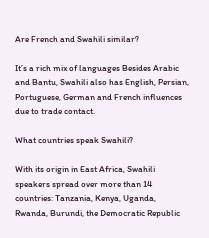Are French and Swahili similar?

It’s a rich mix of languages Besides Arabic and Bantu, Swahili also has English, Persian, Portuguese, German and French influences due to trade contact.

What countries speak Swahili?

With its origin in East Africa, Swahili speakers spread over more than 14 countries: Tanzania, Kenya, Uganda, Rwanda, Burundi, the Democratic Republic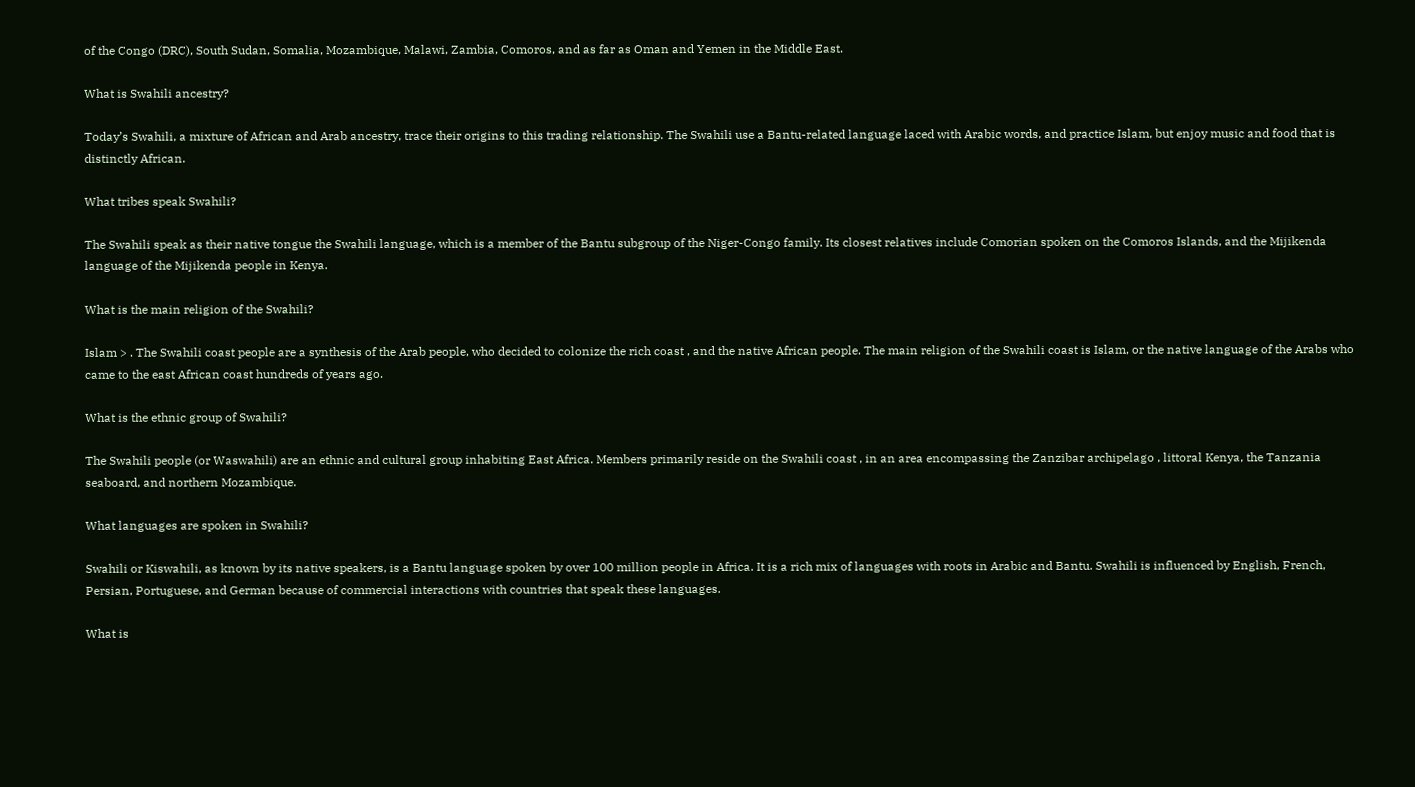of the Congo (DRC), South Sudan, Somalia, Mozambique, Malawi, Zambia, Comoros, and as far as Oman and Yemen in the Middle East.

What is Swahili ancestry?

Today’s Swahili, a mixture of African and Arab ancestry, trace their origins to this trading relationship. The Swahili use a Bantu-related language laced with Arabic words, and practice Islam, but enjoy music and food that is distinctly African.

What tribes speak Swahili?

The Swahili speak as their native tongue the Swahili language, which is a member of the Bantu subgroup of the Niger-Congo family. Its closest relatives include Comorian spoken on the Comoros Islands, and the Mijikenda language of the Mijikenda people in Kenya.

What is the main religion of the Swahili?

Islam > . The Swahili coast people are a synthesis of the Arab people, who decided to colonize the rich coast , and the native African people. The main religion of the Swahili coast is Islam, or the native language of the Arabs who came to the east African coast hundreds of years ago.

What is the ethnic group of Swahili?

The Swahili people (or Waswahili) are an ethnic and cultural group inhabiting East Africa. Members primarily reside on the Swahili coast , in an area encompassing the Zanzibar archipelago , littoral Kenya, the Tanzania seaboard, and northern Mozambique.

What languages are spoken in Swahili?

Swahili or Kiswahili, as known by its native speakers, is a Bantu language spoken by over 100 million people in Africa. It is a rich mix of languages with roots in Arabic and Bantu. Swahili is influenced by English, French, Persian, Portuguese, and German because of commercial interactions with countries that speak these languages.

What is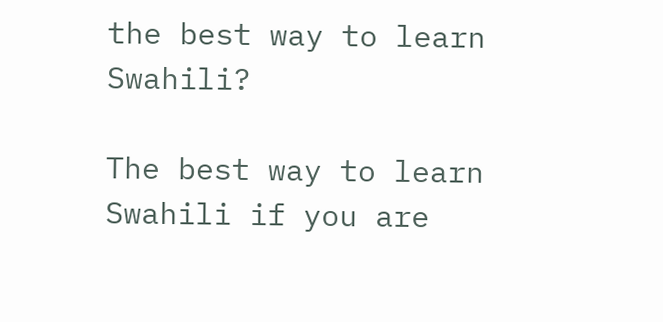the best way to learn Swahili?

The best way to learn Swahili if you are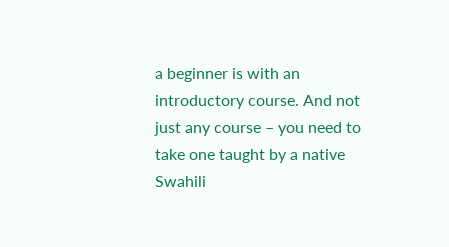a beginner is with an introductory course. And not just any course – you need to take one taught by a native Swahili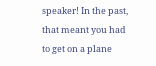speaker! In the past, that meant you had to get on a plane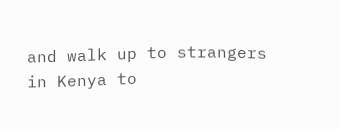and walk up to strangers in Kenya to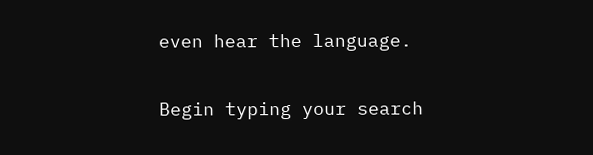even hear the language.

Begin typing your search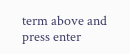term above and press enter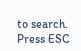to search. Press ESC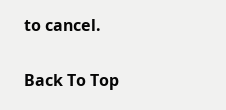to cancel.

Back To Top